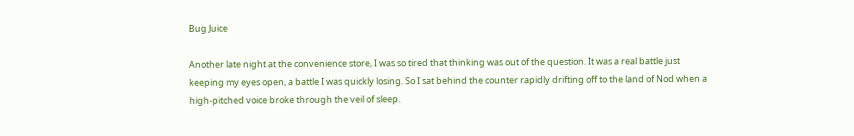Bug Juice

Another late night at the convenience store, I was so tired that thinking was out of the question. It was a real battle just keeping my eyes open, a battle I was quickly losing. So I sat behind the counter rapidly drifting off to the land of Nod when a high-pitched voice broke through the veil of sleep.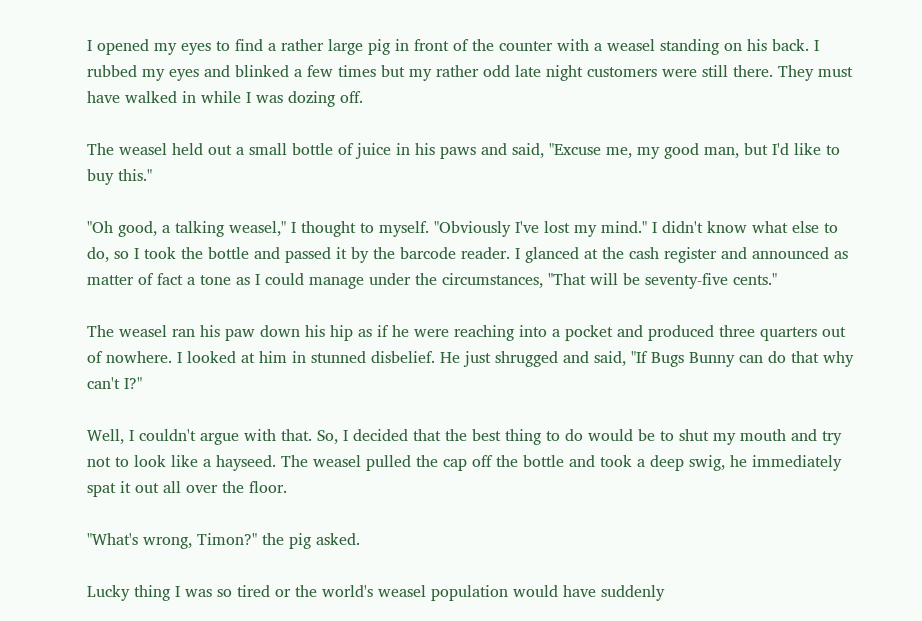I opened my eyes to find a rather large pig in front of the counter with a weasel standing on his back. I rubbed my eyes and blinked a few times but my rather odd late night customers were still there. They must have walked in while I was dozing off.

The weasel held out a small bottle of juice in his paws and said, "Excuse me, my good man, but I'd like to buy this."

"Oh good, a talking weasel," I thought to myself. "Obviously I've lost my mind." I didn't know what else to do, so I took the bottle and passed it by the barcode reader. I glanced at the cash register and announced as matter of fact a tone as I could manage under the circumstances, "That will be seventy-five cents."

The weasel ran his paw down his hip as if he were reaching into a pocket and produced three quarters out of nowhere. I looked at him in stunned disbelief. He just shrugged and said, "If Bugs Bunny can do that why can't I?"

Well, I couldn't argue with that. So, I decided that the best thing to do would be to shut my mouth and try not to look like a hayseed. The weasel pulled the cap off the bottle and took a deep swig, he immediately spat it out all over the floor.

"What's wrong, Timon?" the pig asked.

Lucky thing I was so tired or the world's weasel population would have suddenly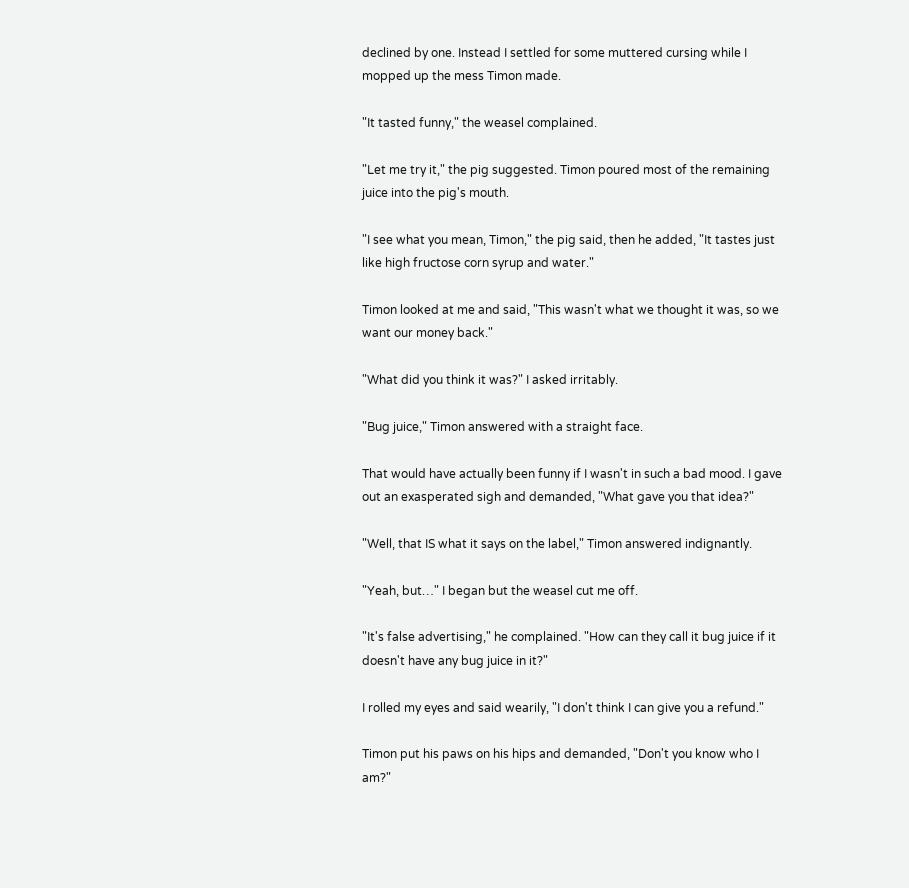declined by one. Instead I settled for some muttered cursing while I mopped up the mess Timon made.

"It tasted funny," the weasel complained.

"Let me try it," the pig suggested. Timon poured most of the remaining juice into the pig's mouth.

"I see what you mean, Timon," the pig said, then he added, "It tastes just like high fructose corn syrup and water."

Timon looked at me and said, "This wasn't what we thought it was, so we want our money back."

"What did you think it was?" I asked irritably.

"Bug juice," Timon answered with a straight face.

That would have actually been funny if I wasn't in such a bad mood. I gave out an exasperated sigh and demanded, "What gave you that idea?"

"Well, that IS what it says on the label," Timon answered indignantly.

"Yeah, but…" I began but the weasel cut me off.

"It's false advertising," he complained. "How can they call it bug juice if it doesn't have any bug juice in it?"

I rolled my eyes and said wearily, "I don't think I can give you a refund."

Timon put his paws on his hips and demanded, "Don't you know who I am?"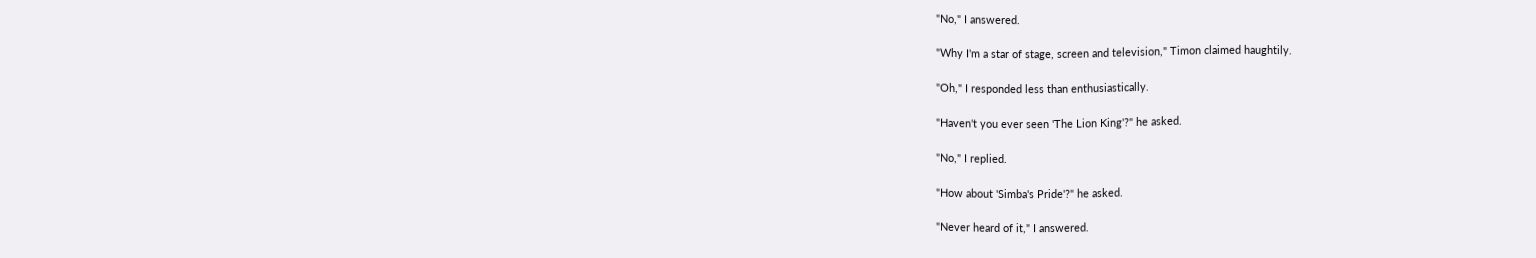"No," I answered.

"Why I'm a star of stage, screen and television," Timon claimed haughtily.

"Oh," I responded less than enthusiastically.

"Haven't you ever seen 'The Lion King'?" he asked.

"No," I replied.

"How about 'Simba's Pride'?" he asked.

"Never heard of it," I answered.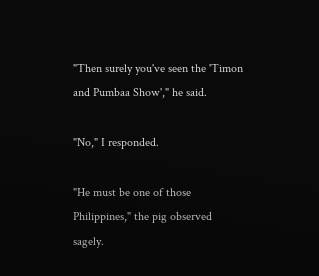"Then surely you've seen the 'Timon and Pumbaa Show'," he said.

"No," I responded.

"He must be one of those Philippines," the pig observed sagely.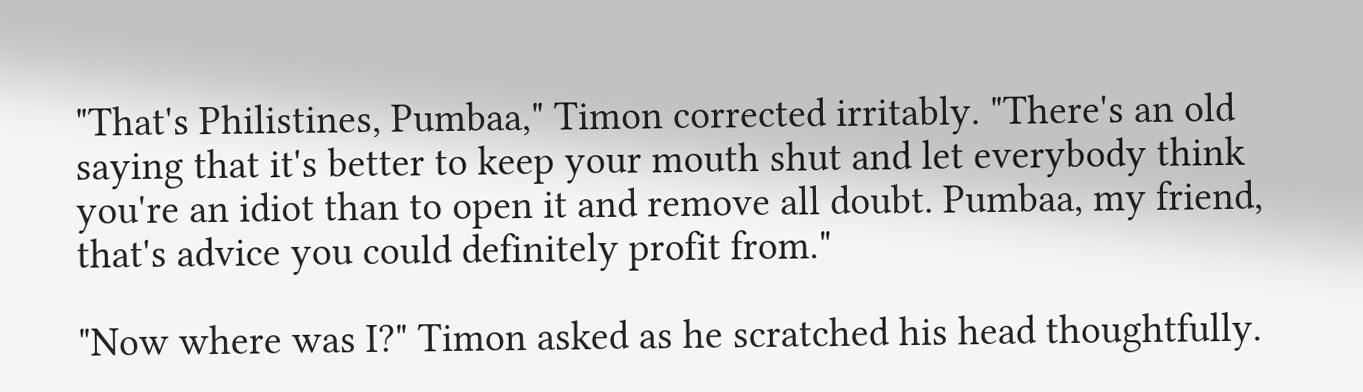"That's Philistines, Pumbaa," Timon corrected irritably. "There's an old saying that it's better to keep your mouth shut and let everybody think you're an idiot than to open it and remove all doubt. Pumbaa, my friend, that's advice you could definitely profit from."

"Now where was I?" Timon asked as he scratched his head thoughtfully.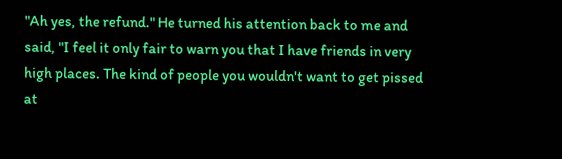"Ah yes, the refund." He turned his attention back to me and said, "I feel it only fair to warn you that I have friends in very high places. The kind of people you wouldn't want to get pissed at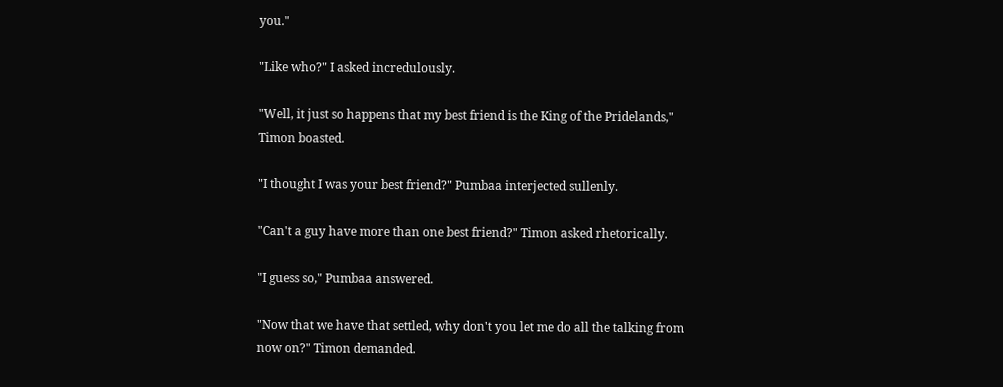you."

"Like who?" I asked incredulously.

"Well, it just so happens that my best friend is the King of the Pridelands," Timon boasted.

"I thought I was your best friend?" Pumbaa interjected sullenly.

"Can't a guy have more than one best friend?" Timon asked rhetorically.

"I guess so," Pumbaa answered.

"Now that we have that settled, why don't you let me do all the talking from now on?" Timon demanded.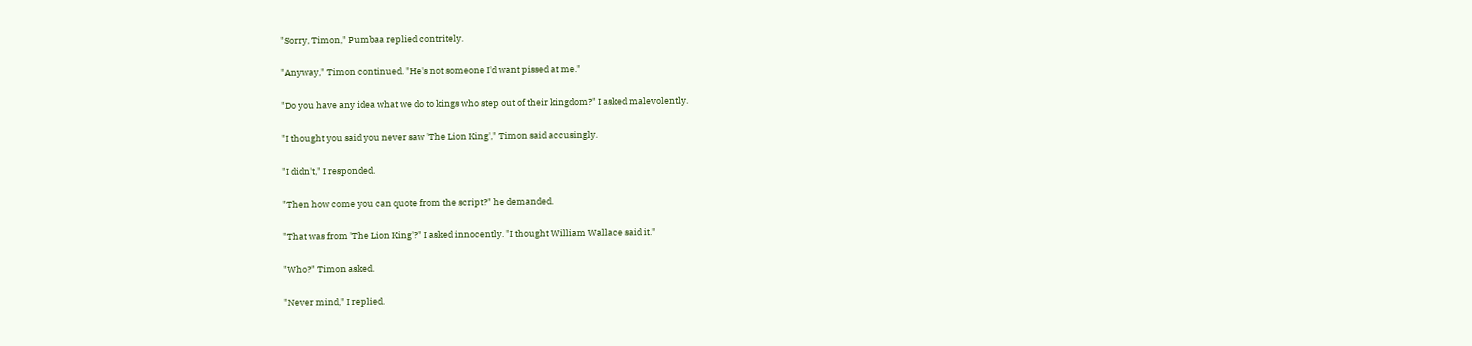"Sorry, Timon," Pumbaa replied contritely.

"Anyway," Timon continued. "He's not someone I'd want pissed at me."

"Do you have any idea what we do to kings who step out of their kingdom?" I asked malevolently.

"I thought you said you never saw 'The Lion King'," Timon said accusingly.

"I didn't," I responded.

"Then how come you can quote from the script?" he demanded.

"That was from 'The Lion King'?" I asked innocently. "I thought William Wallace said it."

"Who?" Timon asked.

"Never mind," I replied.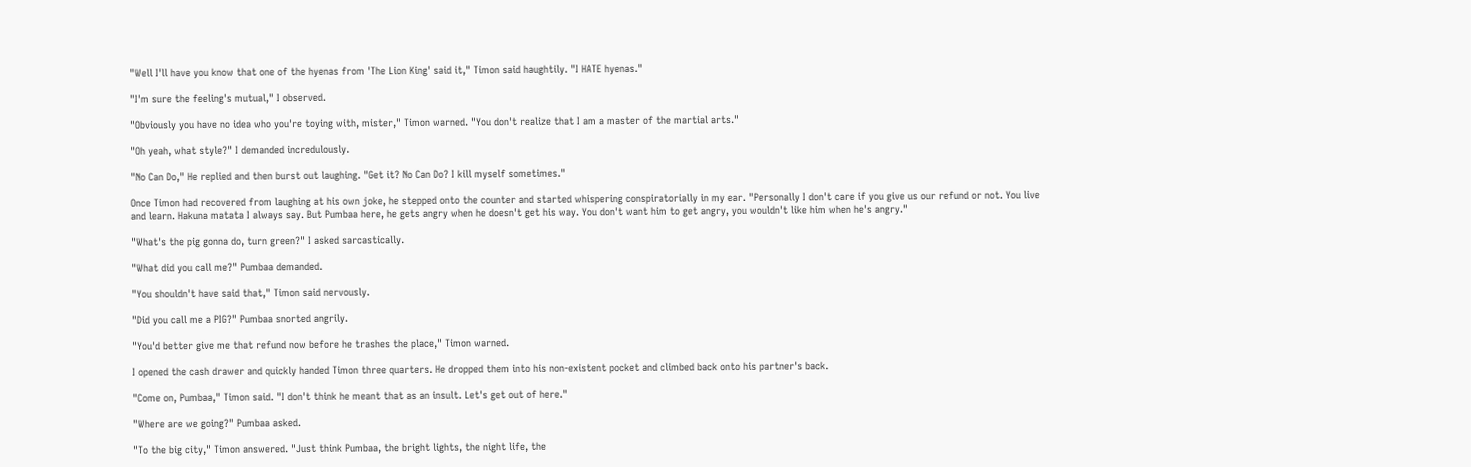"Well I'll have you know that one of the hyenas from 'The Lion King' said it," Timon said haughtily. "I HATE hyenas."

"I'm sure the feeling's mutual," I observed.

"Obviously you have no idea who you're toying with, mister," Timon warned. "You don't realize that I am a master of the martial arts."

"Oh yeah, what style?" I demanded incredulously.

"No Can Do," He replied and then burst out laughing. "Get it? No Can Do? I kill myself sometimes."

Once Timon had recovered from laughing at his own joke, he stepped onto the counter and started whispering conspiratorially in my ear. "Personally I don't care if you give us our refund or not. You live and learn. Hakuna matata I always say. But Pumbaa here, he gets angry when he doesn't get his way. You don't want him to get angry, you wouldn't like him when he's angry."

"What's the pig gonna do, turn green?" I asked sarcastically.

"What did you call me?" Pumbaa demanded.

"You shouldn't have said that," Timon said nervously.

"Did you call me a PIG?" Pumbaa snorted angrily.

"You'd better give me that refund now before he trashes the place," Timon warned.

I opened the cash drawer and quickly handed Timon three quarters. He dropped them into his non-existent pocket and climbed back onto his partner's back.

"Come on, Pumbaa," Timon said. "I don't think he meant that as an insult. Let's get out of here."

"Where are we going?" Pumbaa asked.

"To the big city," Timon answered. "Just think Pumbaa, the bright lights, the night life, the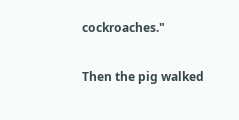cockroaches."

Then the pig walked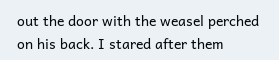out the door with the weasel perched on his back. I stared after them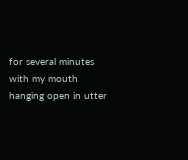for several minutes with my mouth hanging open in utter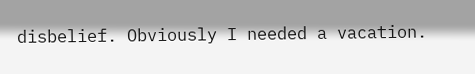disbelief. Obviously I needed a vacation.